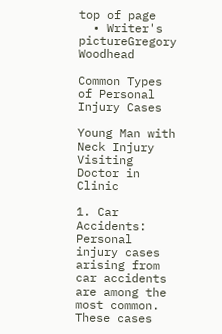top of page
  • Writer's pictureGregory Woodhead

Common Types of Personal Injury Cases

Young Man with Neck Injury Visiting Doctor in Clinic

1. Car Accidents: Personal injury cases arising from car accidents are among the most common. These cases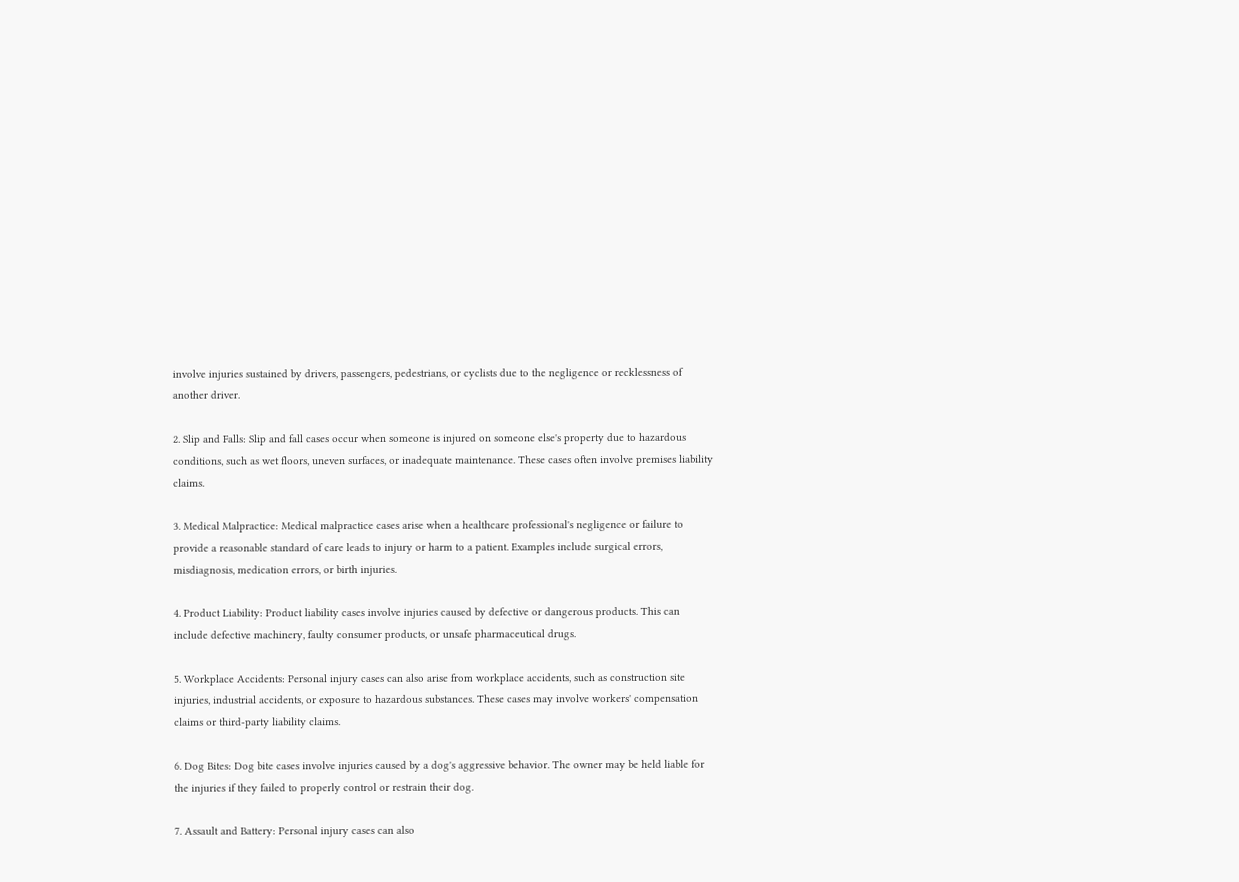involve injuries sustained by drivers, passengers, pedestrians, or cyclists due to the negligence or recklessness of another driver.

2. Slip and Falls: Slip and fall cases occur when someone is injured on someone else's property due to hazardous conditions, such as wet floors, uneven surfaces, or inadequate maintenance. These cases often involve premises liability claims.

3. Medical Malpractice: Medical malpractice cases arise when a healthcare professional's negligence or failure to provide a reasonable standard of care leads to injury or harm to a patient. Examples include surgical errors, misdiagnosis, medication errors, or birth injuries.

4. Product Liability: Product liability cases involve injuries caused by defective or dangerous products. This can include defective machinery, faulty consumer products, or unsafe pharmaceutical drugs.

5. Workplace Accidents: Personal injury cases can also arise from workplace accidents, such as construction site injuries, industrial accidents, or exposure to hazardous substances. These cases may involve workers' compensation claims or third-party liability claims.

6. Dog Bites: Dog bite cases involve injuries caused by a dog's aggressive behavior. The owner may be held liable for the injuries if they failed to properly control or restrain their dog.

7. Assault and Battery: Personal injury cases can also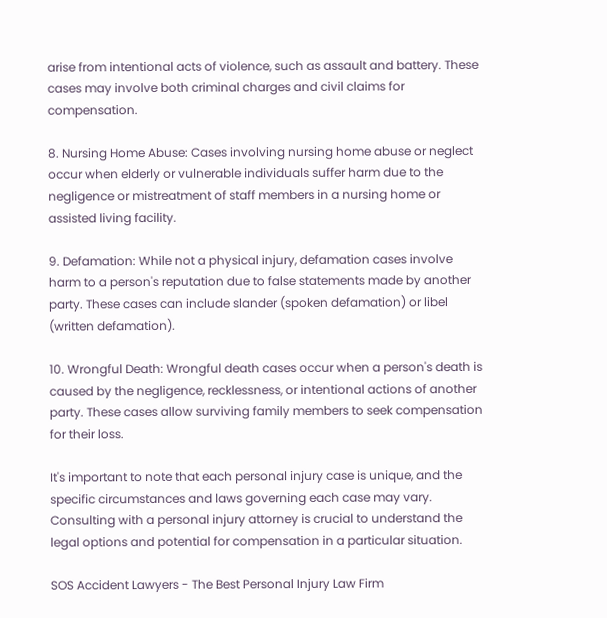arise from intentional acts of violence, such as assault and battery. These cases may involve both criminal charges and civil claims for compensation.

8. Nursing Home Abuse: Cases involving nursing home abuse or neglect occur when elderly or vulnerable individuals suffer harm due to the negligence or mistreatment of staff members in a nursing home or assisted living facility.

9. Defamation: While not a physical injury, defamation cases involve harm to a person's reputation due to false statements made by another party. These cases can include slander (spoken defamation) or libel (written defamation).

10. Wrongful Death: Wrongful death cases occur when a person's death is caused by the negligence, recklessness, or intentional actions of another party. These cases allow surviving family members to seek compensation for their loss.

It's important to note that each personal injury case is unique, and the specific circumstances and laws governing each case may vary. Consulting with a personal injury attorney is crucial to understand the legal options and potential for compensation in a particular situation.

SOS Accident Lawyers - The Best Personal Injury Law Firm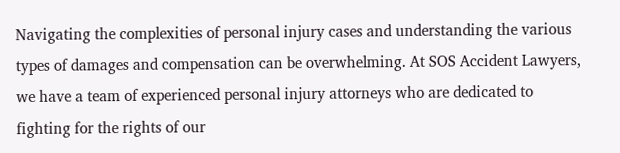Navigating the complexities of personal injury cases and understanding the various types of damages and compensation can be overwhelming. At SOS Accident Lawyers, we have a team of experienced personal injury attorneys who are dedicated to fighting for the rights of our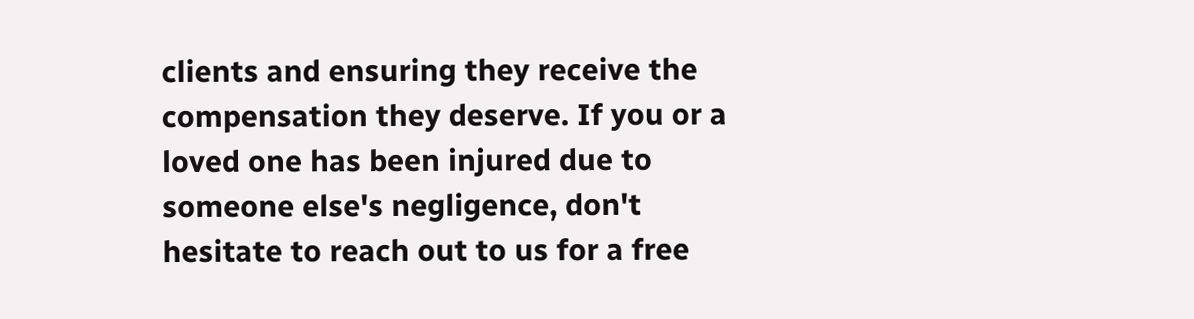clients and ensuring they receive the compensation they deserve. If you or a loved one has been injured due to someone else's negligence, don't hesitate to reach out to us for a free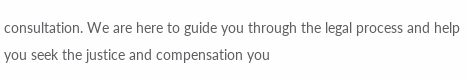consultation. We are here to guide you through the legal process and help you seek the justice and compensation you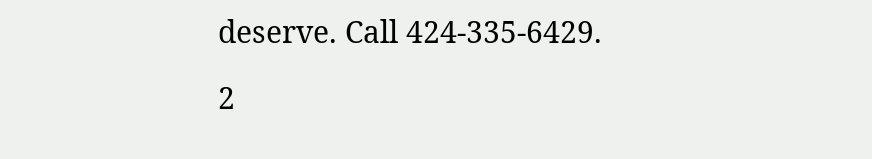deserve. Call 424-335-6429.

2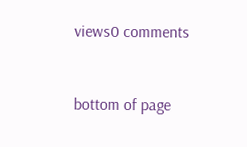views0 comments


bottom of page